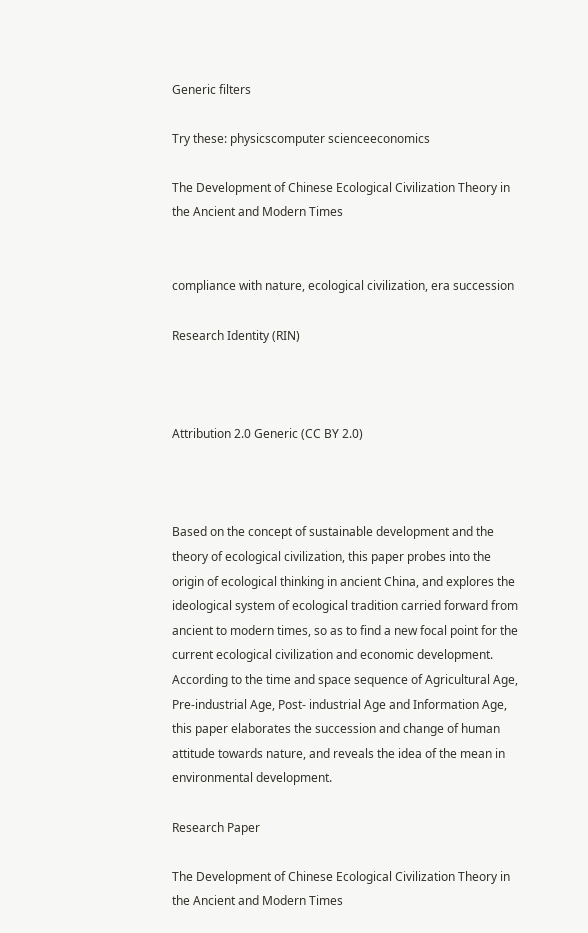Generic filters

Try these: physicscomputer scienceeconomics

The Development of Chinese Ecological Civilization Theory in the Ancient and Modern Times


compliance with nature, ecological civilization, era succession

Research Identity (RIN)



Attribution 2.0 Generic (CC BY 2.0)



Based on the concept of sustainable development and the theory of ecological civilization, this paper probes into the origin of ecological thinking in ancient China, and explores the ideological system of ecological tradition carried forward from ancient to modern times, so as to find a new focal point for the current ecological civilization and economic development. According to the time and space sequence of Agricultural Age, Pre-industrial Age, Post- industrial Age and Information Age, this paper elaborates the succession and change of human attitude towards nature, and reveals the idea of the mean in environmental development.

Research Paper

The Development of Chinese Ecological Civilization Theory in the Ancient and Modern Times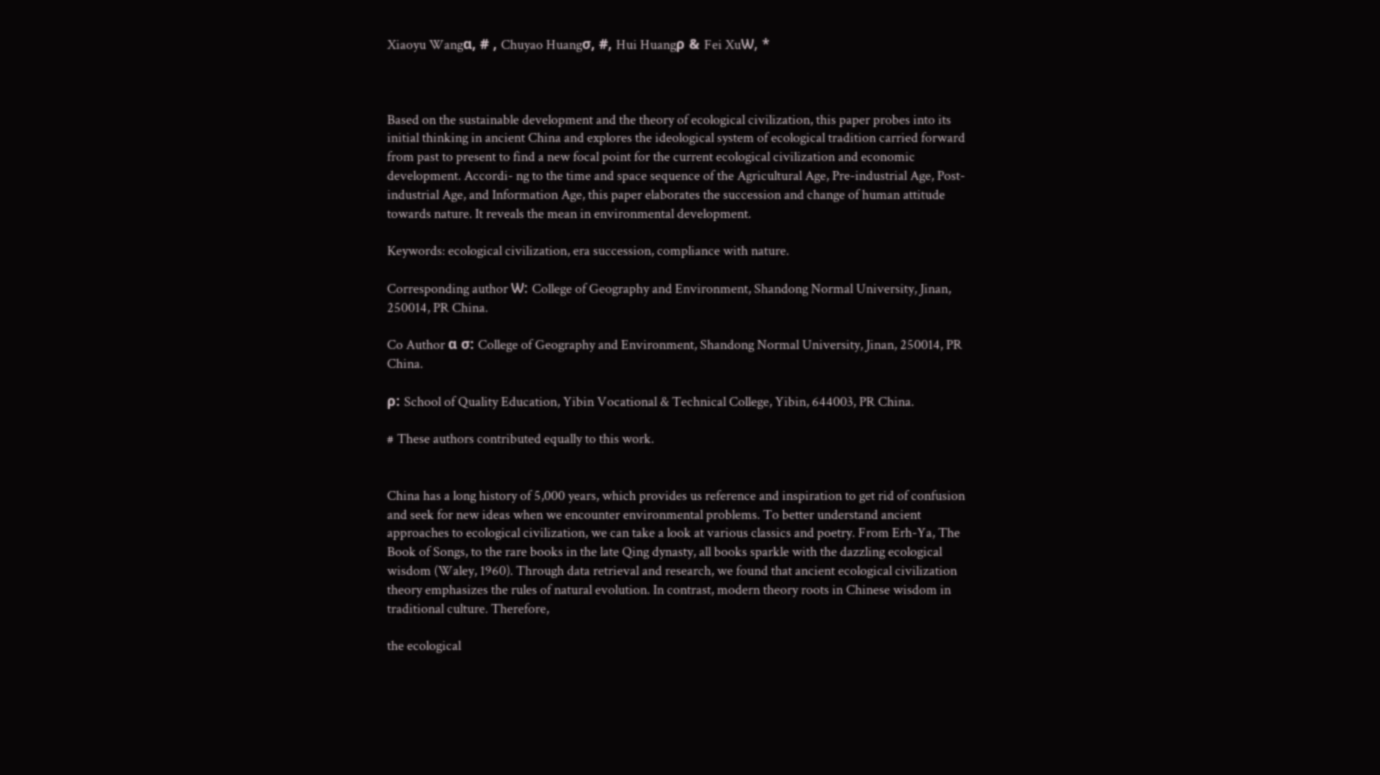Xiaoyu Wangα, # , Chuyao Huangσ, #, Hui Huangρ & Fei XuѠ, *



Based on the sustainable development and the theory of ecological civilization, this paper probes into its initial thinking in ancient China and explores the ideological system of ecological tradition carried forward from past to present to find a new focal point for the current ecological civilization and economic development. Accordi- ng to the time and space sequence of the Agricultural Age, Pre-industrial Age, Post- industrial Age, and Information Age, this paper elaborates the succession and change of human attitude towards nature. It reveals the mean in environmental development.

Keywords: ecological civilization, era succession, compliance with nature.

Corresponding author Ѡ: College of Geography and Environment, Shandong Normal University, Jinan, 250014, PR China.

Co Author α σ: College of Geography and Environment, Shandong Normal University, Jinan, 250014, PR China.

ρ: School of Quality Education, Yibin Vocational & Technical College, Yibin, 644003, PR China.

# These authors contributed equally to this work.


China has a long history of 5,000 years, which provides us reference and inspiration to get rid of confusion and seek for new ideas when we encounter environmental problems. To better understand ancient approaches to ecological civilization, we can take a look at various classics and poetry. From Erh-Ya, The Book of Songs, to the rare books in the late Qing dynasty, all books sparkle with the dazzling ecological wisdom (Waley, 1960). Through data retrieval and research, we found that ancient ecological civilization theory emphasizes the rules of natural evolution. In contrast, modern theory roots in Chinese wisdom in traditional culture. Therefore,

the ecological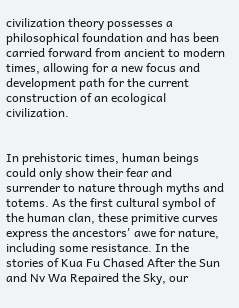civilization theory possesses a philosophical foundation and has been carried forward from ancient to modern times, allowing for a new focus and development path for the current construction of an ecological civilization.


In prehistoric times, human beings could only show their fear and surrender to nature through myths and totems. As the first cultural symbol of the human clan, these primitive curves express the ancestors' awe for nature, including some resistance. In the stories of Kua Fu Chased After the Sun and Nv Wa Repaired the Sky, our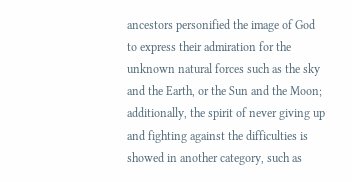ancestors personified the image of God to express their admiration for the unknown natural forces such as the sky and the Earth, or the Sun and the Moon; additionally, the spirit of never giving up and fighting against the difficulties is showed in another category, such as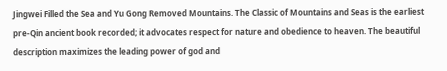Jingwei Filled the Sea and Yu Gong Removed Mountains. The Classic of Mountains and Seas is the earliest pre-Qin ancient book recorded; it advocates respect for nature and obedience to heaven. The beautiful description maximizes the leading power of god and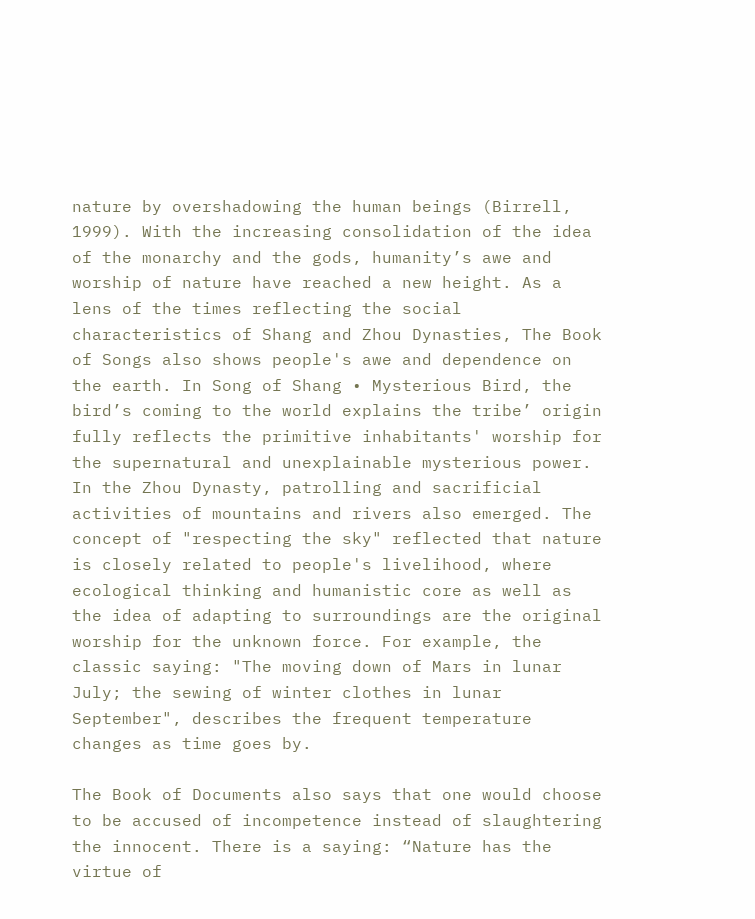nature by overshadowing the human beings (Birrell, 1999). With the increasing consolidation of the idea of the monarchy and the gods, humanity’s awe and worship of nature have reached a new height. As a lens of the times reflecting the social characteristics of Shang and Zhou Dynasties, The Book of Songs also shows people's awe and dependence on the earth. In Song of Shang • Mysterious Bird, the bird’s coming to the world explains the tribe’ origin fully reflects the primitive inhabitants' worship for the supernatural and unexplainable mysterious power. In the Zhou Dynasty, patrolling and sacrificial activities of mountains and rivers also emerged. The concept of "respecting the sky" reflected that nature is closely related to people's livelihood, where ecological thinking and humanistic core as well as the idea of adapting to surroundings are the original worship for the unknown force. For example, the classic saying: "The moving down of Mars in lunar July; the sewing of winter clothes in lunar September", describes the frequent temperature changes as time goes by.

The Book of Documents also says that one would choose to be accused of incompetence instead of slaughtering the innocent. There is a saying: “Nature has the virtue of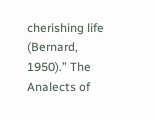cherishing life (Bernard, 1950).” The Analects of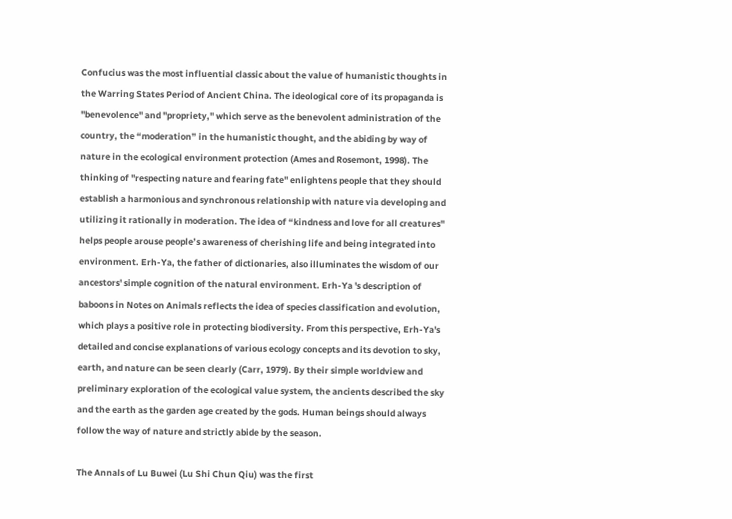Confucius was the most influential classic about the value of humanistic thoughts in the Warring States Period of Ancient China. The ideological core of its propaganda is "benevolence" and "propriety," which serve as the benevolent administration of the country, the “moderation” in the humanistic thought, and the abiding by way of nature in the ecological environment protection (Ames and Rosemont, 1998). The thinking of "respecting nature and fearing fate" enlightens people that they should establish a harmonious and synchronous relationship with nature via developing and utilizing it rationally in moderation. The idea of “kindness and love for all creatures" helps people arouse people’s awareness of cherishing life and being integrated into environment. Erh-Ya, the father of dictionaries, also illuminates the wisdom of our ancestors' simple cognition of the natural environment. Erh-Ya 's description of baboons in Notes on Animals reflects the idea of species classification and evolution, which plays a positive role in protecting biodiversity. From this perspective, Erh-Ya's detailed and concise explanations of various ecology concepts and its devotion to sky, earth, and nature can be seen clearly (Carr, 1979). By their simple worldview and preliminary exploration of the ecological value system, the ancients described the sky and the earth as the garden age created by the gods. Human beings should always follow the way of nature and strictly abide by the season.

The Annals of Lu Buwei (Lu Shi Chun Qiu) was the first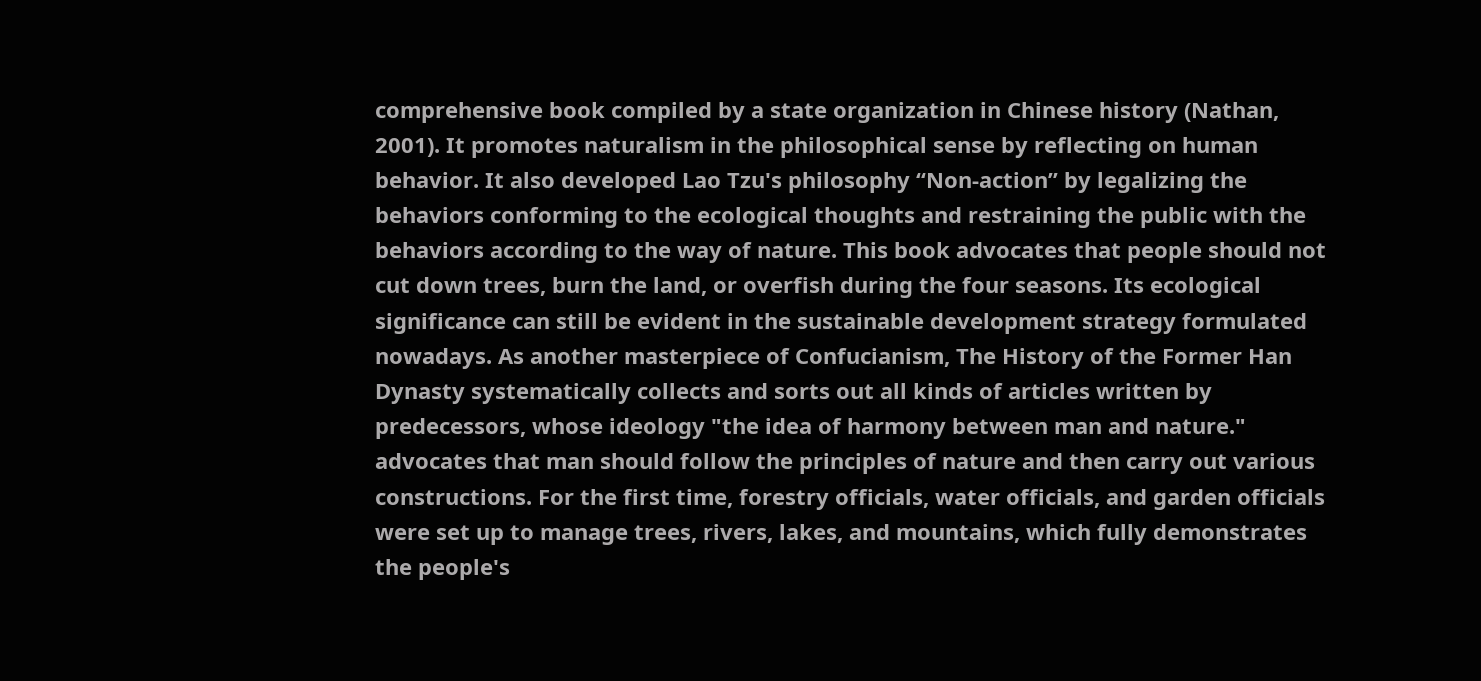comprehensive book compiled by a state organization in Chinese history (Nathan, 2001). It promotes naturalism in the philosophical sense by reflecting on human behavior. It also developed Lao Tzu's philosophy “Non-action” by legalizing the behaviors conforming to the ecological thoughts and restraining the public with the behaviors according to the way of nature. This book advocates that people should not cut down trees, burn the land, or overfish during the four seasons. Its ecological significance can still be evident in the sustainable development strategy formulated nowadays. As another masterpiece of Confucianism, The History of the Former Han Dynasty systematically collects and sorts out all kinds of articles written by predecessors, whose ideology "the idea of harmony between man and nature." advocates that man should follow the principles of nature and then carry out various constructions. For the first time, forestry officials, water officials, and garden officials were set up to manage trees, rivers, lakes, and mountains, which fully demonstrates the people's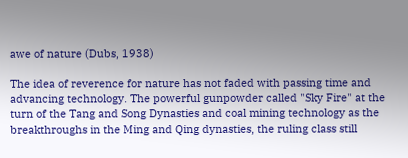awe of nature (Dubs, 1938)

The idea of reverence for nature has not faded with passing time and advancing technology. The powerful gunpowder called "Sky Fire" at the turn of the Tang and Song Dynasties and coal mining technology as the breakthroughs in the Ming and Qing dynasties, the ruling class still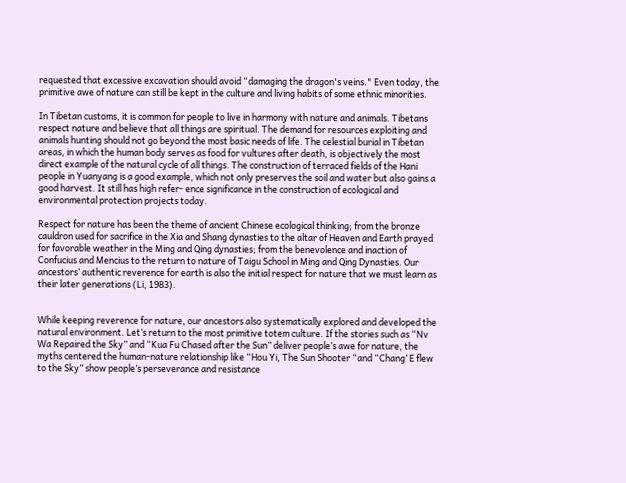requested that excessive excavation should avoid “damaging the dragon's veins." Even today, the primitive awe of nature can still be kept in the culture and living habits of some ethnic minorities.

In Tibetan customs, it is common for people to live in harmony with nature and animals. Tibetans respect nature and believe that all things are spiritual. The demand for resources exploiting and animals hunting should not go beyond the most basic needs of life. The celestial burial in Tibetan areas, in which the human body serves as food for vultures after death, is objectively the most direct example of the natural cycle of all things. The construction of terraced fields of the Hani people in Yuanyang is a good example, which not only preserves the soil and water but also gains a good harvest. It still has high refer- ence significance in the construction of ecological and environmental protection projects today.

Respect for nature has been the theme of ancient Chinese ecological thinking; from the bronze cauldron used for sacrifice in the Xia and Shang dynasties to the altar of Heaven and Earth prayed for favorable weather in the Ming and Qing dynasties; from the benevolence and inaction of Confucius and Mencius to the return to nature of Taigu School in Ming and Qing Dynasties. Our ancestors’ authentic reverence for earth is also the initial respect for nature that we must learn as their later generations (Li, 1983).


While keeping reverence for nature, our ancestors also systematically explored and developed the natural environment. Let’s return to the most primitive totem culture. If the stories such as “Nv Wa Repaired the Sky” and “Kua Fu Chased after the Sun” deliver people’s awe for nature, the myths centered the human-nature relationship like “Hou Yi, The Sun Shooter “and “Chang’ E flew to the Sky” show people’s perseverance and resistance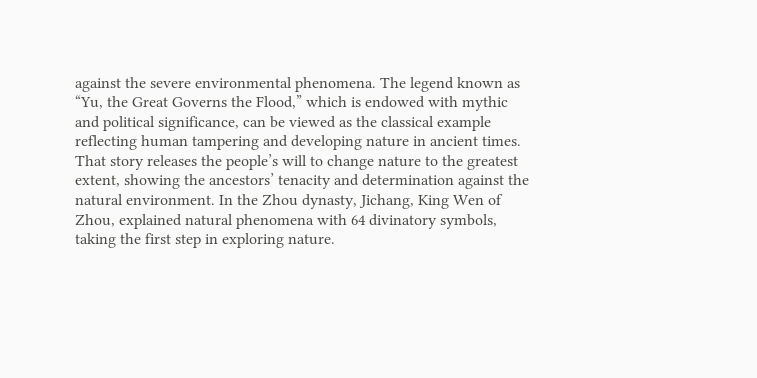against the severe environmental phenomena. The legend known as “Yu, the Great Governs the Flood,” which is endowed with mythic and political significance, can be viewed as the classical example reflecting human tampering and developing nature in ancient times. That story releases the people’s will to change nature to the greatest extent, showing the ancestors’ tenacity and determination against the natural environment. In the Zhou dynasty, Jichang, King Wen of Zhou, explained natural phenomena with 64 divinatory symbols, taking the first step in exploring nature.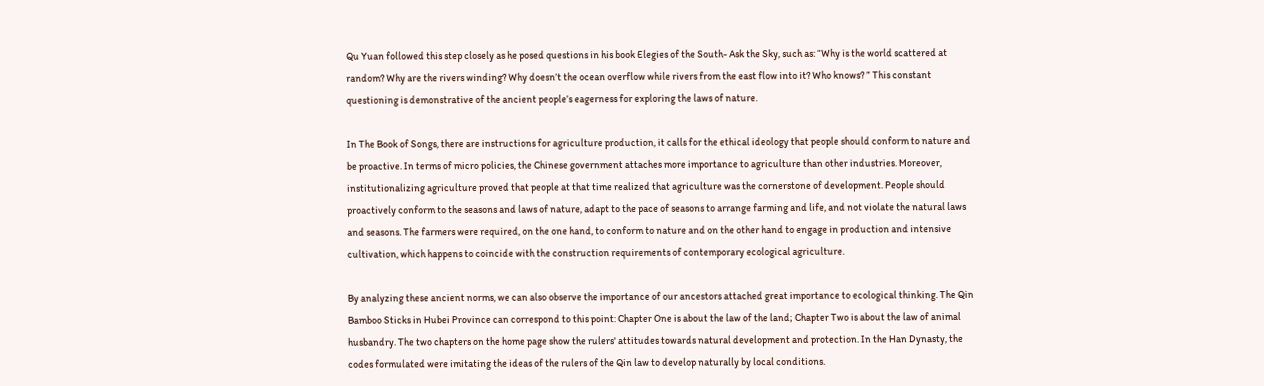Qu Yuan followed this step closely as he posed questions in his book Elegies of the South- Ask the Sky, such as: “Why is the world scattered at random? Why are the rivers winding? Why doesn’t the ocean overflow while rivers from the east flow into it? Who knows? ” This constant questioning is demonstrative of the ancient people’s eagerness for exploring the laws of nature.

In The Book of Songs, there are instructions for agriculture production, it calls for the ethical ideology that people should conform to nature and be proactive. In terms of micro policies, the Chinese government attaches more importance to agriculture than other industries. Moreover, institutionalizing agriculture proved that people at that time realized that agriculture was the cornerstone of development. People should proactively conform to the seasons and laws of nature, adapt to the pace of seasons to arrange farming and life, and not violate the natural laws and seasons. The farmers were required, on the one hand, to conform to nature and on the other hand to engage in production and intensive cultivation, which happens to coincide with the construction requirements of contemporary ecological agriculture.

By analyzing these ancient norms, we can also observe the importance of our ancestors attached great importance to ecological thinking. The Qin Bamboo Sticks in Hubei Province can correspond to this point: Chapter One is about the law of the land; Chapter Two is about the law of animal husbandry. The two chapters on the home page show the rulers' attitudes towards natural development and protection. In the Han Dynasty, the codes formulated were imitating the ideas of the rulers of the Qin law to develop naturally by local conditions.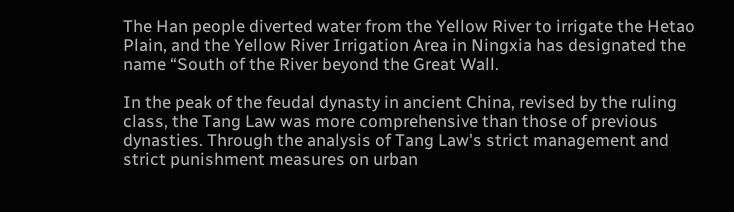The Han people diverted water from the Yellow River to irrigate the Hetao Plain, and the Yellow River Irrigation Area in Ningxia has designated the name “South of the River beyond the Great Wall.

In the peak of the feudal dynasty in ancient China, revised by the ruling class, the Tang Law was more comprehensive than those of previous dynasties. Through the analysis of Tang Law's strict management and strict punishment measures on urban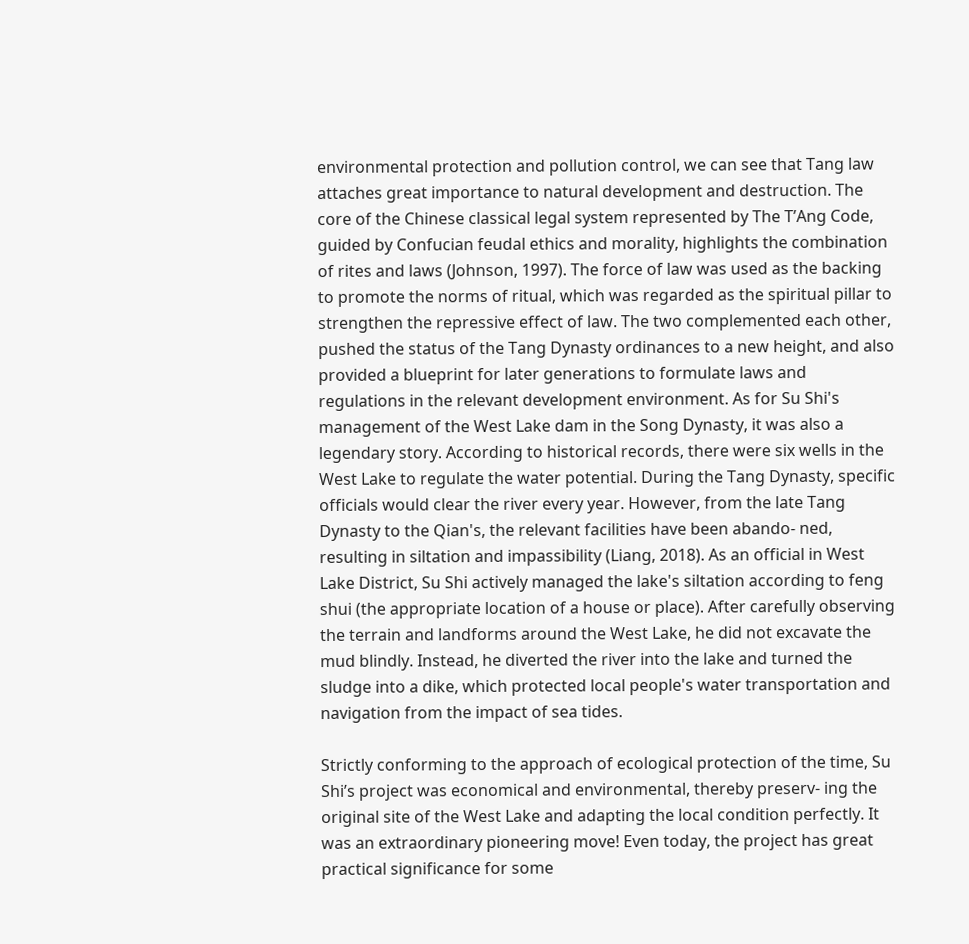environmental protection and pollution control, we can see that Tang law attaches great importance to natural development and destruction. The core of the Chinese classical legal system represented by The T’Ang Code, guided by Confucian feudal ethics and morality, highlights the combination of rites and laws (Johnson, 1997). The force of law was used as the backing to promote the norms of ritual, which was regarded as the spiritual pillar to strengthen the repressive effect of law. The two complemented each other, pushed the status of the Tang Dynasty ordinances to a new height, and also provided a blueprint for later generations to formulate laws and regulations in the relevant development environment. As for Su Shi's management of the West Lake dam in the Song Dynasty, it was also a legendary story. According to historical records, there were six wells in the West Lake to regulate the water potential. During the Tang Dynasty, specific officials would clear the river every year. However, from the late Tang Dynasty to the Qian's, the relevant facilities have been abando- ned, resulting in siltation and impassibility (Liang, 2018). As an official in West Lake District, Su Shi actively managed the lake's siltation according to feng shui (the appropriate location of a house or place). After carefully observing the terrain and landforms around the West Lake, he did not excavate the mud blindly. Instead, he diverted the river into the lake and turned the sludge into a dike, which protected local people's water transportation and navigation from the impact of sea tides.

Strictly conforming to the approach of ecological protection of the time, Su Shi’s project was economical and environmental, thereby preserv- ing the original site of the West Lake and adapting the local condition perfectly. It was an extraordinary pioneering move! Even today, the project has great practical significance for some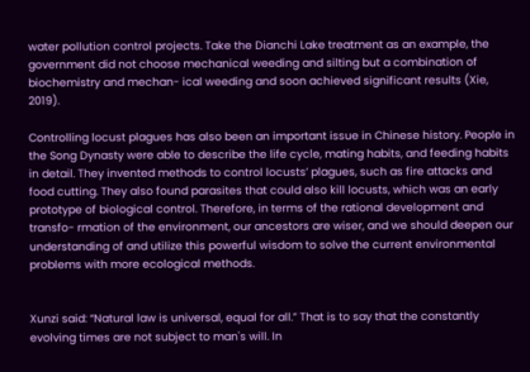water pollution control projects. Take the Dianchi Lake treatment as an example, the government did not choose mechanical weeding and silting but a combination of biochemistry and mechan- ical weeding and soon achieved significant results (Xie, 2019).

Controlling locust plagues has also been an important issue in Chinese history. People in the Song Dynasty were able to describe the life cycle, mating habits, and feeding habits in detail. They invented methods to control locusts’ plagues, such as fire attacks and food cutting. They also found parasites that could also kill locusts, which was an early prototype of biological control. Therefore, in terms of the rational development and transfo- rmation of the environment, our ancestors are wiser, and we should deepen our understanding of and utilize this powerful wisdom to solve the current environmental problems with more ecological methods.


Xunzi said: “Natural law is universal, equal for all.” That is to say that the constantly evolving times are not subject to man's will. In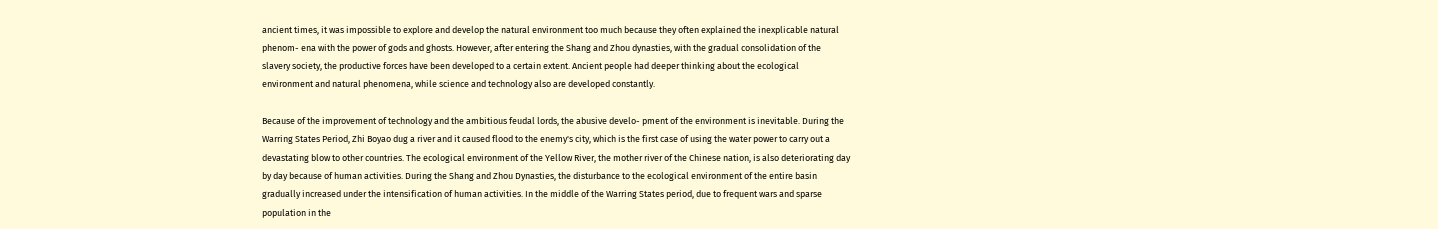ancient times, it was impossible to explore and develop the natural environment too much because they often explained the inexplicable natural phenom- ena with the power of gods and ghosts. However, after entering the Shang and Zhou dynasties, with the gradual consolidation of the slavery society, the productive forces have been developed to a certain extent. Ancient people had deeper thinking about the ecological environment and natural phenomena, while science and technology also are developed constantly.

Because of the improvement of technology and the ambitious feudal lords, the abusive develo- pment of the environment is inevitable. During the Warring States Period, Zhi Boyao dug a river and it caused flood to the enemy's city, which is the first case of using the water power to carry out a devastating blow to other countries. The ecological environment of the Yellow River, the mother river of the Chinese nation, is also deteriorating day by day because of human activities. During the Shang and Zhou Dynasties, the disturbance to the ecological environment of the entire basin gradually increased under the intensification of human activities. In the middle of the Warring States period, due to frequent wars and sparse population in the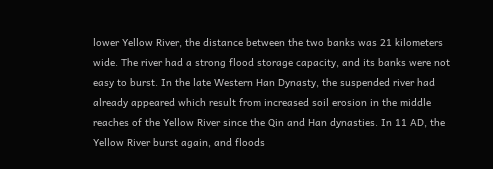lower Yellow River, the distance between the two banks was 21 kilometers wide. The river had a strong flood storage capacity, and its banks were not easy to burst. In the late Western Han Dynasty, the suspended river had already appeared which result from increased soil erosion in the middle reaches of the Yellow River since the Qin and Han dynasties. In 11 AD, the Yellow River burst again, and floods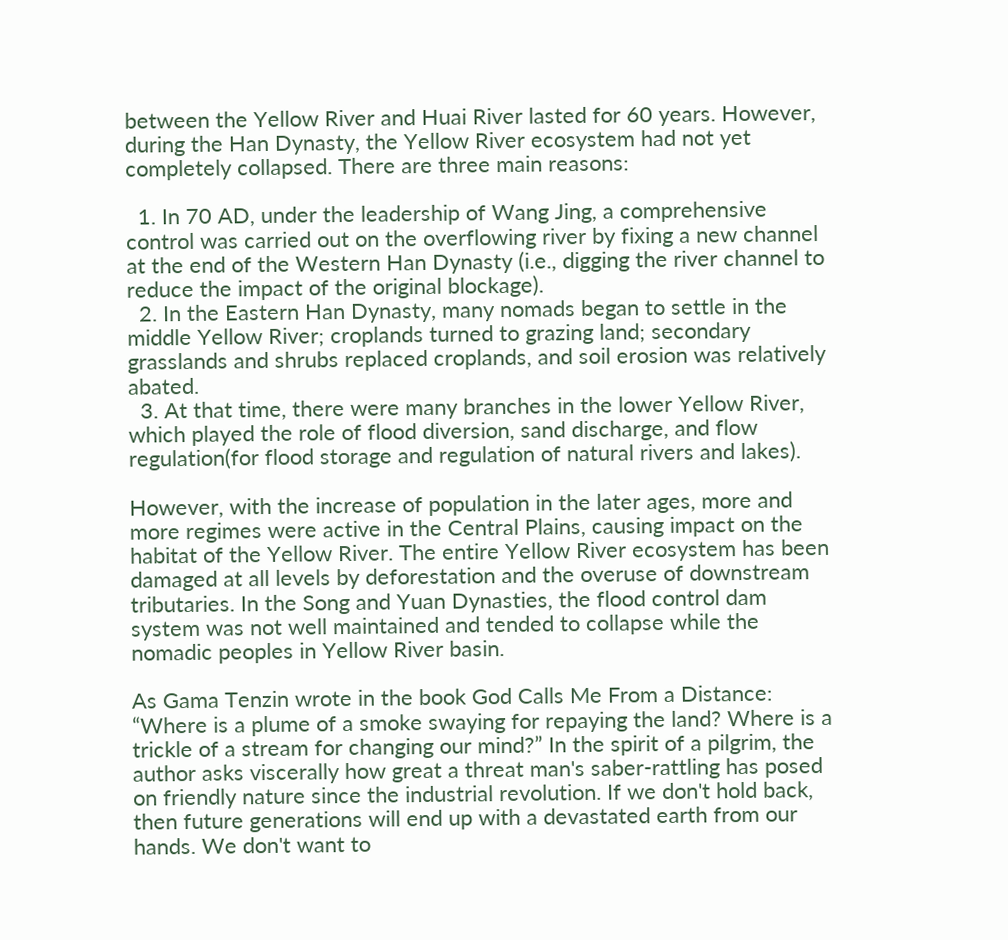between the Yellow River and Huai River lasted for 60 years. However, during the Han Dynasty, the Yellow River ecosystem had not yet completely collapsed. There are three main reasons:

  1. In 70 AD, under the leadership of Wang Jing, a comprehensive control was carried out on the overflowing river by fixing a new channel at the end of the Western Han Dynasty (i.e., digging the river channel to reduce the impact of the original blockage).
  2. In the Eastern Han Dynasty, many nomads began to settle in the middle Yellow River; croplands turned to grazing land; secondary grasslands and shrubs replaced croplands, and soil erosion was relatively abated.
  3. At that time, there were many branches in the lower Yellow River, which played the role of flood diversion, sand discharge, and flow regulation(for flood storage and regulation of natural rivers and lakes).

However, with the increase of population in the later ages, more and more regimes were active in the Central Plains, causing impact on the habitat of the Yellow River. The entire Yellow River ecosystem has been damaged at all levels by deforestation and the overuse of downstream tributaries. In the Song and Yuan Dynasties, the flood control dam system was not well maintained and tended to collapse while the nomadic peoples in Yellow River basin.

As Gama Tenzin wrote in the book God Calls Me From a Distance: “Where is a plume of a smoke swaying for repaying the land? Where is a trickle of a stream for changing our mind?” In the spirit of a pilgrim, the author asks viscerally how great a threat man's saber-rattling has posed on friendly nature since the industrial revolution. If we don't hold back, then future generations will end up with a devastated earth from our hands. We don't want to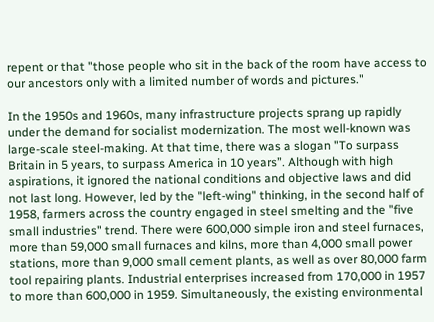repent or that "those people who sit in the back of the room have access to our ancestors only with a limited number of words and pictures."

In the 1950s and 1960s, many infrastructure projects sprang up rapidly under the demand for socialist modernization. The most well-known was large-scale steel-making. At that time, there was a slogan "To surpass Britain in 5 years, to surpass America in 10 years”. Although with high aspirations, it ignored the national conditions and objective laws and did not last long. However, led by the "left-wing" thinking, in the second half of 1958, farmers across the country engaged in steel smelting and the "five small industries" trend. There were 600,000 simple iron and steel furnaces, more than 59,000 small furnaces and kilns, more than 4,000 small power stations, more than 9,000 small cement plants, as well as over 80,000 farm tool repairing plants. Industrial enterprises increased from 170,000 in 1957 to more than 600,000 in 1959. Simultaneously, the existing environmental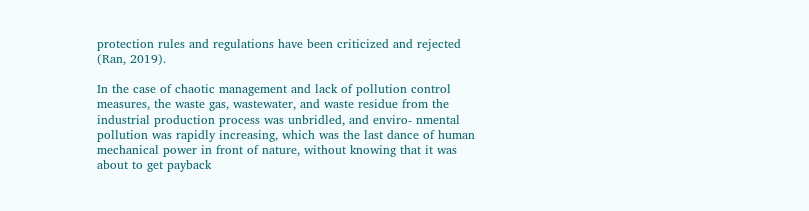protection rules and regulations have been criticized and rejected (Ran, 2019).

In the case of chaotic management and lack of pollution control measures, the waste gas, wastewater, and waste residue from the industrial production process was unbridled, and enviro- nmental pollution was rapidly increasing, which was the last dance of human mechanical power in front of nature, without knowing that it was about to get payback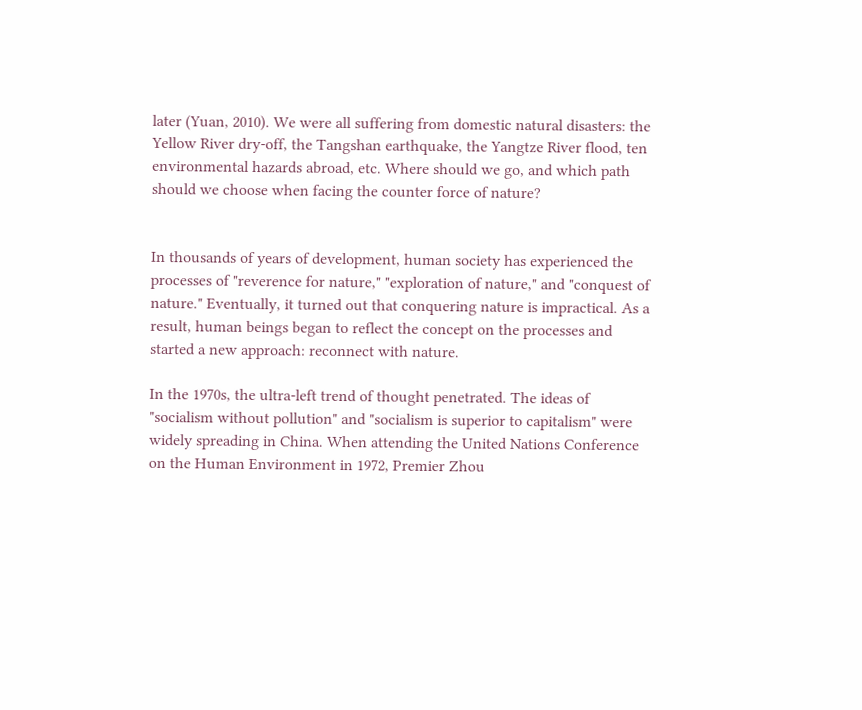later (Yuan, 2010). We were all suffering from domestic natural disasters: the Yellow River dry-off, the Tangshan earthquake, the Yangtze River flood, ten environmental hazards abroad, etc. Where should we go, and which path should we choose when facing the counter force of nature?


In thousands of years of development, human society has experienced the processes of "reverence for nature," "exploration of nature," and "conquest of nature." Eventually, it turned out that conquering nature is impractical. As a result, human beings began to reflect the concept on the processes and started a new approach: reconnect with nature.

In the 1970s, the ultra-left trend of thought penetrated. The ideas of "socialism without pollution" and "socialism is superior to capitalism" were widely spreading in China. When attending the United Nations Conference on the Human Environment in 1972, Premier Zhou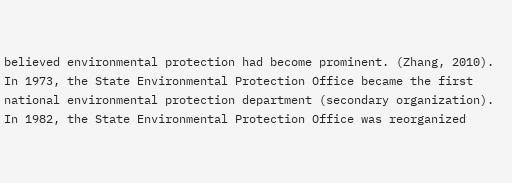believed environmental protection had become prominent. (Zhang, 2010). In 1973, the State Environmental Protection Office became the first national environmental protection department (secondary organization). In 1982, the State Environmental Protection Office was reorganized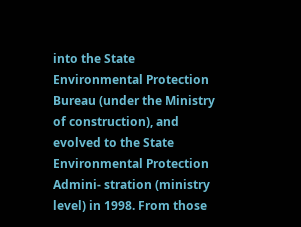into the State Environmental Protection Bureau (under the Ministry of construction), and evolved to the State Environmental Protection Admini- stration (ministry level) in 1998. From those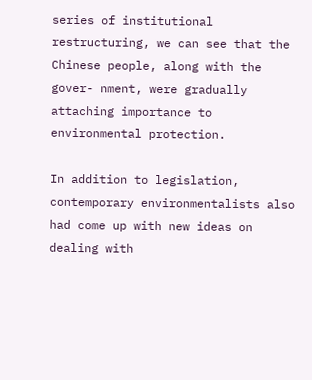series of institutional restructuring, we can see that the Chinese people, along with the gover- nment, were gradually attaching importance to environmental protection.

In addition to legislation, contemporary environmentalists also had come up with new ideas on dealing with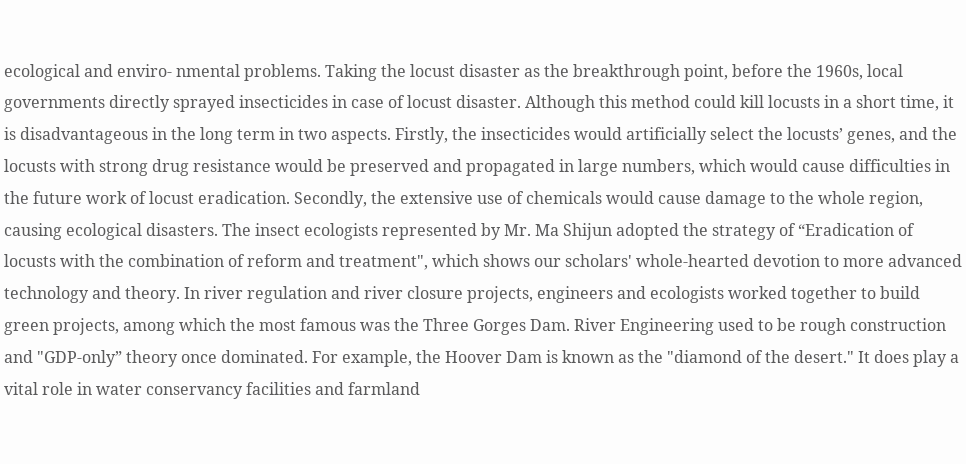ecological and enviro- nmental problems. Taking the locust disaster as the breakthrough point, before the 1960s, local governments directly sprayed insecticides in case of locust disaster. Although this method could kill locusts in a short time, it is disadvantageous in the long term in two aspects. Firstly, the insecticides would artificially select the locusts’ genes, and the locusts with strong drug resistance would be preserved and propagated in large numbers, which would cause difficulties in the future work of locust eradication. Secondly, the extensive use of chemicals would cause damage to the whole region, causing ecological disasters. The insect ecologists represented by Mr. Ma Shijun adopted the strategy of “Eradication of locusts with the combination of reform and treatment", which shows our scholars' whole-hearted devotion to more advanced technology and theory. In river regulation and river closure projects, engineers and ecologists worked together to build green projects, among which the most famous was the Three Gorges Dam. River Engineering used to be rough construction and "GDP-only” theory once dominated. For example, the Hoover Dam is known as the "diamond of the desert." It does play a vital role in water conservancy facilities and farmland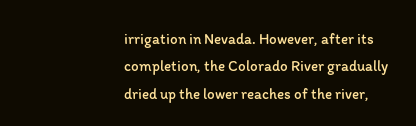irrigation in Nevada. However, after its completion, the Colorado River gradually dried up the lower reaches of the river,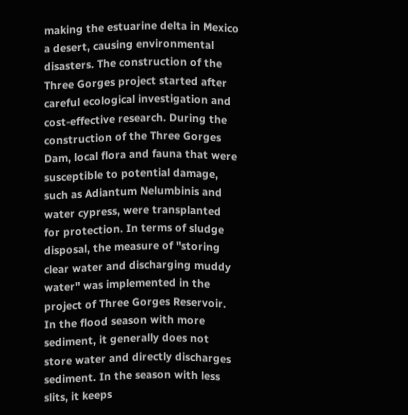making the estuarine delta in Mexico a desert, causing environmental disasters. The construction of the Three Gorges project started after careful ecological investigation and cost-effective research. During the construction of the Three Gorges Dam, local flora and fauna that were susceptible to potential damage, such as Adiantum Nelumbinis and water cypress, were transplanted for protection. In terms of sludge disposal, the measure of "storing clear water and discharging muddy water" was implemented in the project of Three Gorges Reservoir. In the flood season with more sediment, it generally does not store water and directly discharges sediment. In the season with less slits, it keeps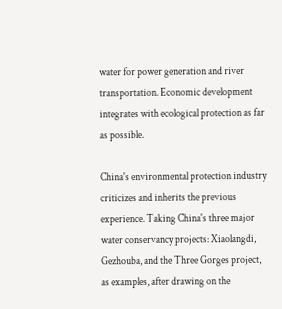water for power generation and river transportation. Economic development integrates with ecological protection as far as possible.

China's environmental protection industry criticizes and inherits the previous experience. Taking China's three major water conservancy projects: Xiaolangdi, Gezhouba, and the Three Gorges project, as examples, after drawing on the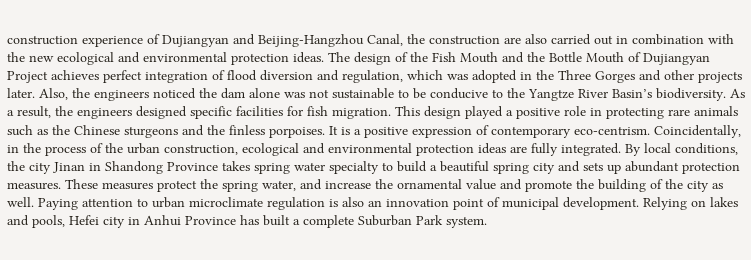construction experience of Dujiangyan and Beijing-Hangzhou Canal, the construction are also carried out in combination with the new ecological and environmental protection ideas. The design of the Fish Mouth and the Bottle Mouth of Dujiangyan Project achieves perfect integration of flood diversion and regulation, which was adopted in the Three Gorges and other projects later. Also, the engineers noticed the dam alone was not sustainable to be conducive to the Yangtze River Basin’s biodiversity. As a result, the engineers designed specific facilities for fish migration. This design played a positive role in protecting rare animals such as the Chinese sturgeons and the finless porpoises. It is a positive expression of contemporary eco-centrism. Coincidentally, in the process of the urban construction, ecological and environmental protection ideas are fully integrated. By local conditions, the city Jinan in Shandong Province takes spring water specialty to build a beautiful spring city and sets up abundant protection measures. These measures protect the spring water, and increase the ornamental value and promote the building of the city as well. Paying attention to urban microclimate regulation is also an innovation point of municipal development. Relying on lakes and pools, Hefei city in Anhui Province has built a complete Suburban Park system.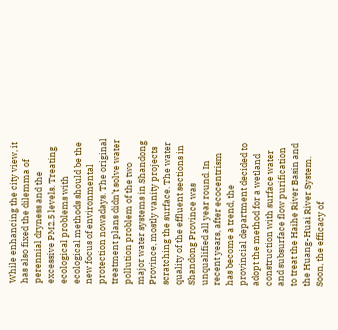While enhancing the city view, it has also fixed the dilemma of perennial dryness and the excessive PM2.5 levels. Treating ecological problems with ecological methods should be the new focus of environmental protection nowadays. The original treatment plans didn’t solve water pollution problem of the two major water systems in Shandong Province, mostly vanity projects scratching the surface. The water quality of the effluent sections in Shandong Province was unqualified all year round. In recent years, after ecocentrism has become a trend, the provincial department decided to adopt the method for a wetland construction with surface water and subsurface flow purification to treat the Haihe River Basin and the Huang-Huai River System. Soon, the efficacy of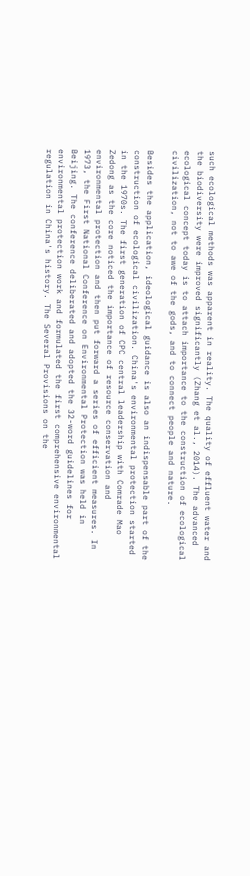such ecological methods was apparent in reality. The quality of effluent water and the biodiversity were improved significantly (Zhang et al., 2014). The advanced ecological concept today is to attach importance to the construction of ecological civilization, not to awe of the gods, and to connect people and nature.

Besides the application, ideological guidance is also an indispensable part of the construction of ecological civilization. China's environmental protection started in the 1970s. The first generation of CPC central leadership with Comrade Mao Zedong as the core noticed the importance of resource conservation and environmental protection and then put forward a series of efficient measures. In 1973, the First National Conference on Environmental Protection was held in Beijing. The conference deliberated and adopted the 32-word guidelines for environmental protection work and formulated the first comprehensive environmental regulation in China's history. The Several Provisions on the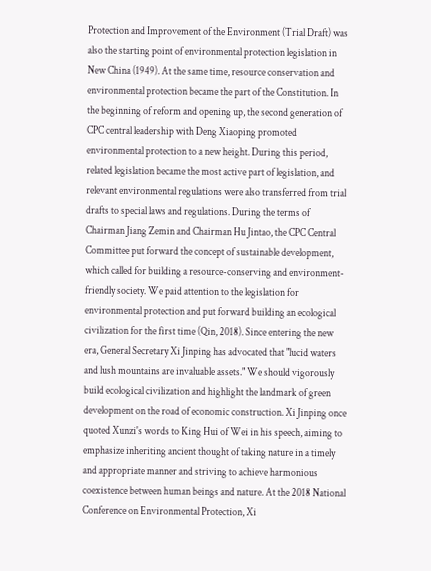Protection and Improvement of the Environment (Trial Draft) was also the starting point of environmental protection legislation in New China (1949). At the same time, resource conservation and environmental protection became the part of the Constitution. In the beginning of reform and opening up, the second generation of CPC central leadership with Deng Xiaoping promoted environmental protection to a new height. During this period, related legislation became the most active part of legislation, and relevant environmental regulations were also transferred from trial drafts to special laws and regulations. During the terms of Chairman Jiang Zemin and Chairman Hu Jintao, the CPC Central Committee put forward the concept of sustainable development, which called for building a resource-conserving and environment-friendly society. We paid attention to the legislation for environmental protection and put forward building an ecological civilization for the first time (Qin, 2018). Since entering the new era, General Secretary Xi Jinping has advocated that "lucid waters and lush mountains are invaluable assets." We should vigorously build ecological civilization and highlight the landmark of green development on the road of economic construction. Xi Jinping once quoted Xunzi's words to King Hui of Wei in his speech, aiming to emphasize inheriting ancient thought of taking nature in a timely and appropriate manner and striving to achieve harmonious coexistence between human beings and nature. At the 2018 National Conference on Environmental Protection, Xi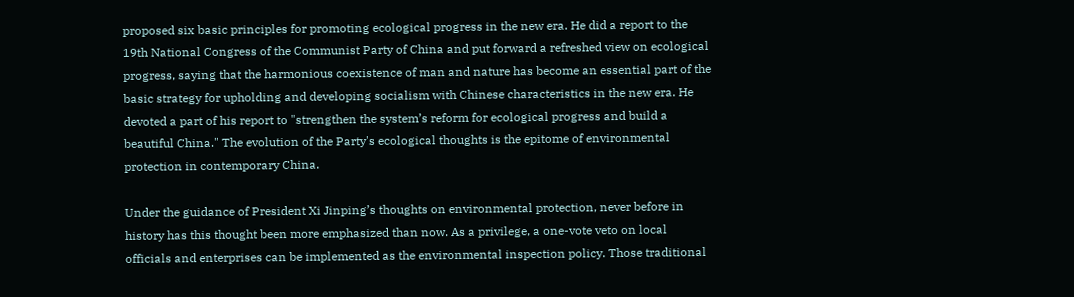proposed six basic principles for promoting ecological progress in the new era. He did a report to the 19th National Congress of the Communist Party of China and put forward a refreshed view on ecological progress, saying that the harmonious coexistence of man and nature has become an essential part of the basic strategy for upholding and developing socialism with Chinese characteristics in the new era. He devoted a part of his report to "strengthen the system’s reform for ecological progress and build a beautiful China." The evolution of the Party's ecological thoughts is the epitome of environmental protection in contemporary China.

Under the guidance of President Xi Jinping’s thoughts on environmental protection, never before in history has this thought been more emphasized than now. As a privilege, a one-vote veto on local officials and enterprises can be implemented as the environmental inspection policy. Those traditional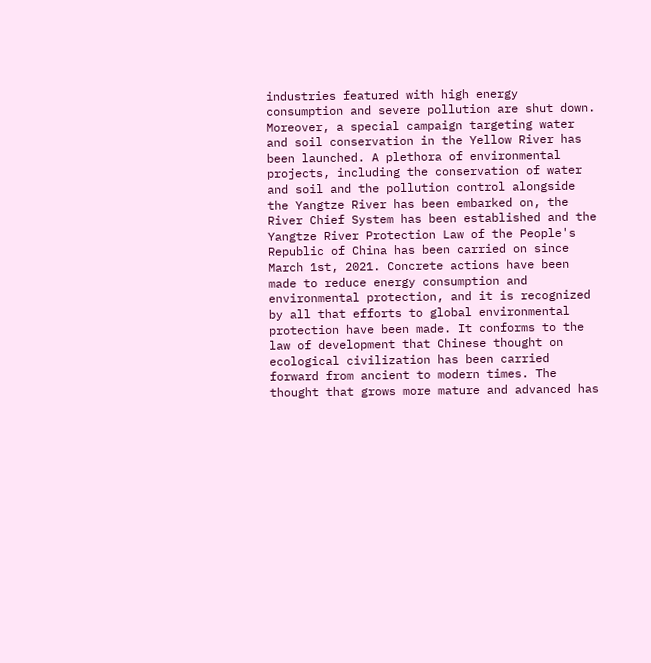industries featured with high energy consumption and severe pollution are shut down. Moreover, a special campaign targeting water and soil conservation in the Yellow River has been launched. A plethora of environmental projects, including the conservation of water and soil and the pollution control alongside the Yangtze River has been embarked on, the River Chief System has been established and the Yangtze River Protection Law of the People's Republic of China has been carried on since March 1st, 2021. Concrete actions have been made to reduce energy consumption and environmental protection, and it is recognized by all that efforts to global environmental protection have been made. It conforms to the law of development that Chinese thought on ecological civilization has been carried forward from ancient to modern times. The thought that grows more mature and advanced has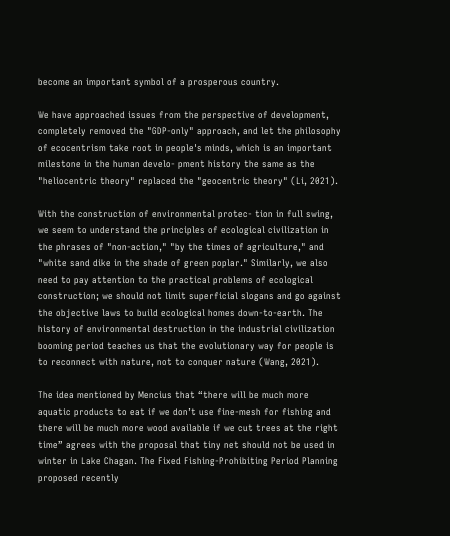become an important symbol of a prosperous country.

We have approached issues from the perspective of development, completely removed the "GDP-only" approach, and let the philosophy of ecocentrism take root in people's minds, which is an important milestone in the human develo- pment history the same as the "heliocentric theory" replaced the "geocentric theory" (Li, 2021).

With the construction of environmental protec- tion in full swing, we seem to understand the principles of ecological civilization in the phrases of "non-action," "by the times of agriculture," and "white sand dike in the shade of green poplar." Similarly, we also need to pay attention to the practical problems of ecological construction; we should not limit superficial slogans and go against the objective laws to build ecological homes down-to-earth. The history of environmental destruction in the industrial civilization booming period teaches us that the evolutionary way for people is to reconnect with nature, not to conquer nature (Wang, 2021).

The idea mentioned by Mencius that “there will be much more aquatic products to eat if we don’t use fine-mesh for fishing and there will be much more wood available if we cut trees at the right time” agrees with the proposal that tiny net should not be used in winter in Lake Chagan. The Fixed Fishing-Prohibiting Period Planning proposed recently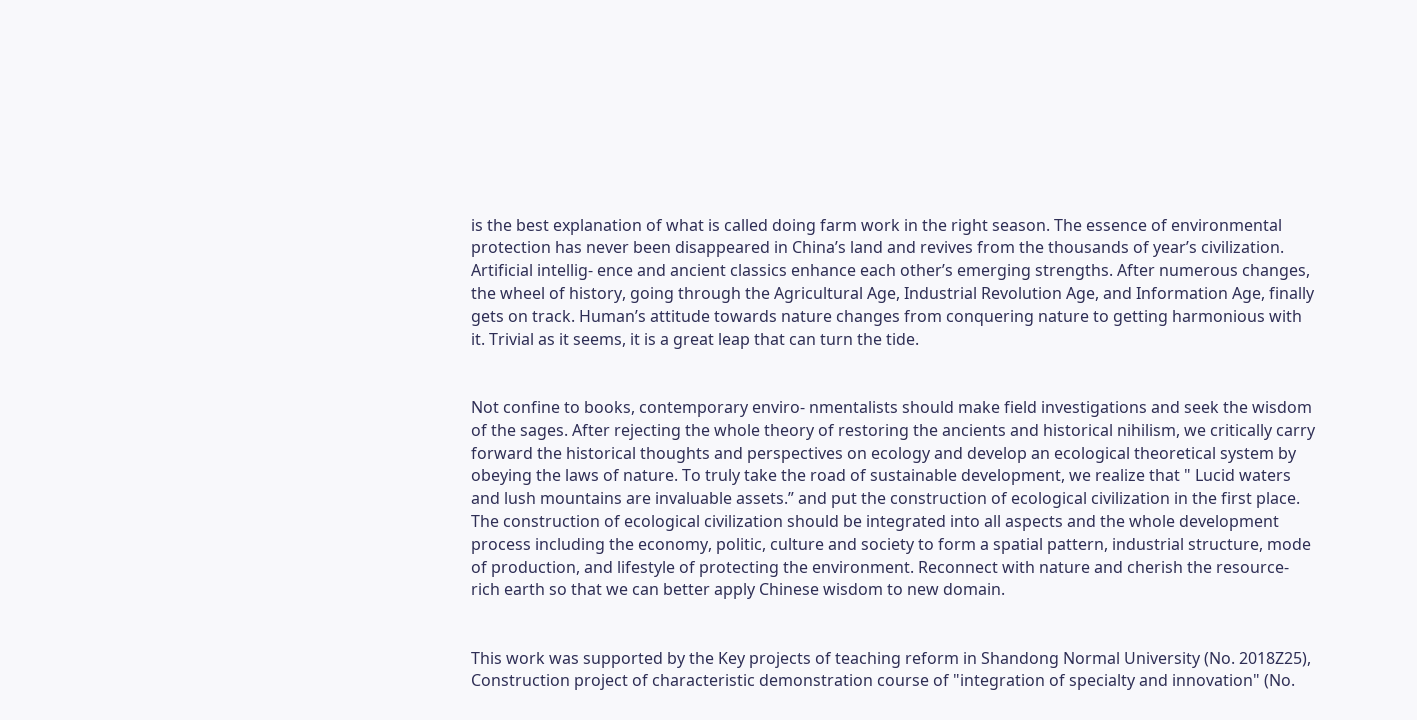is the best explanation of what is called doing farm work in the right season. The essence of environmental protection has never been disappeared in China’s land and revives from the thousands of year’s civilization. Artificial intellig- ence and ancient classics enhance each other’s emerging strengths. After numerous changes, the wheel of history, going through the Agricultural Age, Industrial Revolution Age, and Information Age, finally gets on track. Human’s attitude towards nature changes from conquering nature to getting harmonious with it. Trivial as it seems, it is a great leap that can turn the tide.


Not confine to books, contemporary enviro- nmentalists should make field investigations and seek the wisdom of the sages. After rejecting the whole theory of restoring the ancients and historical nihilism, we critically carry forward the historical thoughts and perspectives on ecology and develop an ecological theoretical system by obeying the laws of nature. To truly take the road of sustainable development, we realize that " Lucid waters and lush mountains are invaluable assets.” and put the construction of ecological civilization in the first place. The construction of ecological civilization should be integrated into all aspects and the whole development process including the economy, politic, culture and society to form a spatial pattern, industrial structure, mode of production, and lifestyle of protecting the environment. Reconnect with nature and cherish the resource-rich earth so that we can better apply Chinese wisdom to new domain.


This work was supported by the Key projects of teaching reform in Shandong Normal University (No. 2018Z25), Construction project of characteristic demonstration course of "integration of specialty and innovation" (No.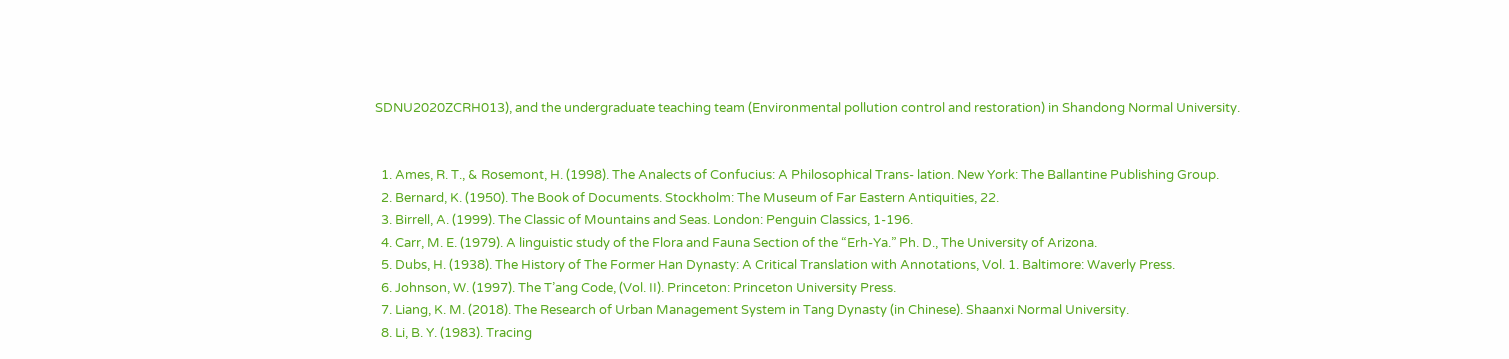SDNU2020ZCRH013), and the undergraduate teaching team (Environmental pollution control and restoration) in Shandong Normal University.


  1. Ames, R. T., & Rosemont, H. (1998). The Analects of Confucius: A Philosophical Trans- lation. New York: The Ballantine Publishing Group.
  2. Bernard, K. (1950). The Book of Documents. Stockholm: The Museum of Far Eastern Antiquities, 22.
  3. Birrell, A. (1999). The Classic of Mountains and Seas. London: Penguin Classics, 1-196.
  4. Carr, M. E. (1979). A linguistic study of the Flora and Fauna Section of the “Erh-Ya.” Ph. D., The University of Arizona.
  5. Dubs, H. (1938). The History of The Former Han Dynasty: A Critical Translation with Annotations, Vol. 1. Baltimore: Waverly Press.
  6. Johnson, W. (1997). The T’ang Code, (Vol. II). Princeton: Princeton University Press.
  7. Liang, K. M. (2018). The Research of Urban Management System in Tang Dynasty (in Chinese). Shaanxi Normal University.
  8. Li, B. Y. (1983). Tracing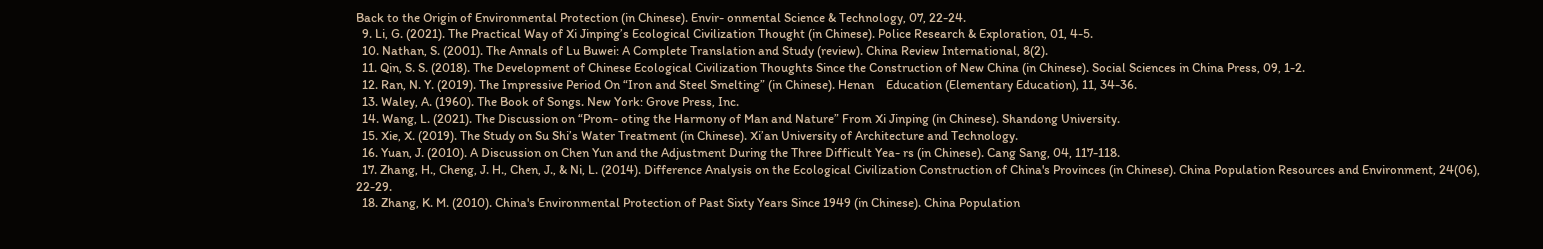Back to the Origin of Environmental Protection (in Chinese). Envir- onmental Science & Technology, 07, 22-24.
  9. Li, G. (2021). The Practical Way of Xi Jinping’s Ecological Civilization Thought (in Chinese). Police Research & Exploration, 01, 4-5.
  10. Nathan, S. (2001). The Annals of Lu Buwei: A Complete Translation and Study (review). China Review International, 8(2).
  11. Qin, S. S. (2018). The Development of Chinese Ecological Civilization Thoughts Since the Construction of New China (in Chinese). Social Sciences in China Press, 09, 1-2.
  12. Ran, N. Y. (2019). The Impressive Period On “Iron and Steel Smelting” (in Chinese). Henan    Education (Elementary Education), 11, 34-36.
  13. Waley, A. (1960). The Book of Songs. New York: Grove Press, Inc.
  14. Wang, L. (2021). The Discussion on “Prom- oting the Harmony of Man and Nature” From Xi Jinping (in Chinese). Shandong University.
  15. Xie, X. (2019). The Study on Su Shi’s Water Treatment (in Chinese). Xi’an University of Architecture and Technology.
  16. Yuan, J. (2010). A Discussion on Chen Yun and the Adjustment During the Three Difficult Yea- rs (in Chinese). Cang Sang, 04, 117-118.
  17. Zhang, H., Cheng, J. H., Chen, J., & Ni, L. (2014). Difference Analysis on the Ecological Civilization Construction of China's Provinces (in Chinese). China Population Resources and Environment, 24(06), 22-29.
  18. Zhang, K. M. (2010). China's Environmental Protection of Past Sixty Years Since 1949 (in Chinese). China Population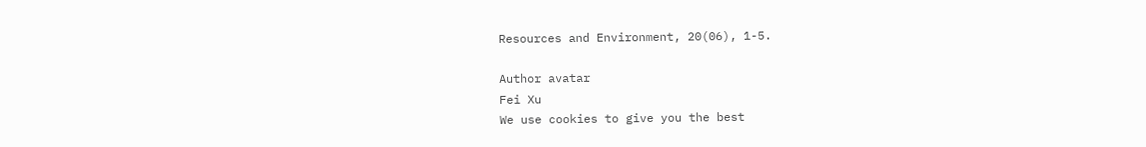Resources and Environment, 20(06), 1-5.

Author avatar
Fei Xu
We use cookies to give you the best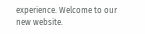experience. Welcome to our new website.